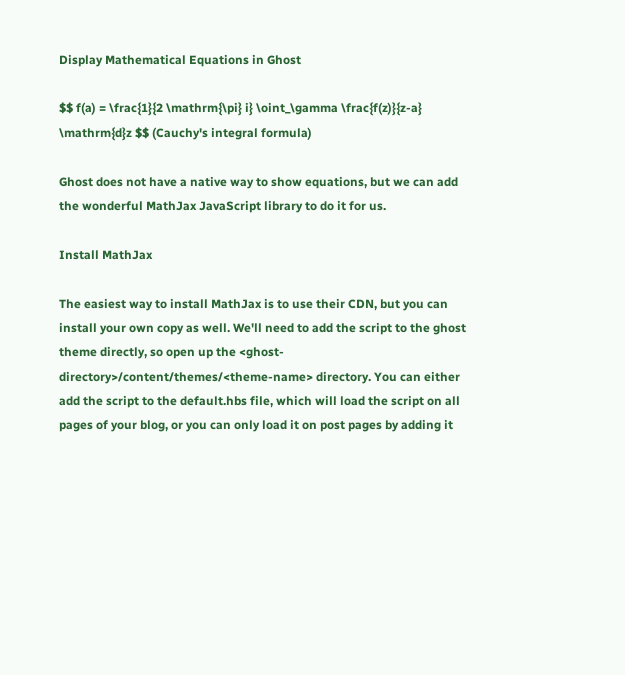Display Mathematical Equations in Ghost

$$ f(a) = \frac{1}{2 \mathrm{\pi} i} \oint_\gamma \frac{f(z)}{z-a} \mathrm{d}z $$ (Cauchy's integral formula)

Ghost does not have a native way to show equations, but we can add the wonderful MathJax JavaScript library to do it for us.

Install MathJax

The easiest way to install MathJax is to use their CDN, but you can install your own copy as well. We'll need to add the script to the ghost theme directly, so open up the <ghost-directory>/content/themes/<theme-name> directory. You can either add the script to the default.hbs file, which will load the script on all pages of your blog, or you can only load it on post pages by adding it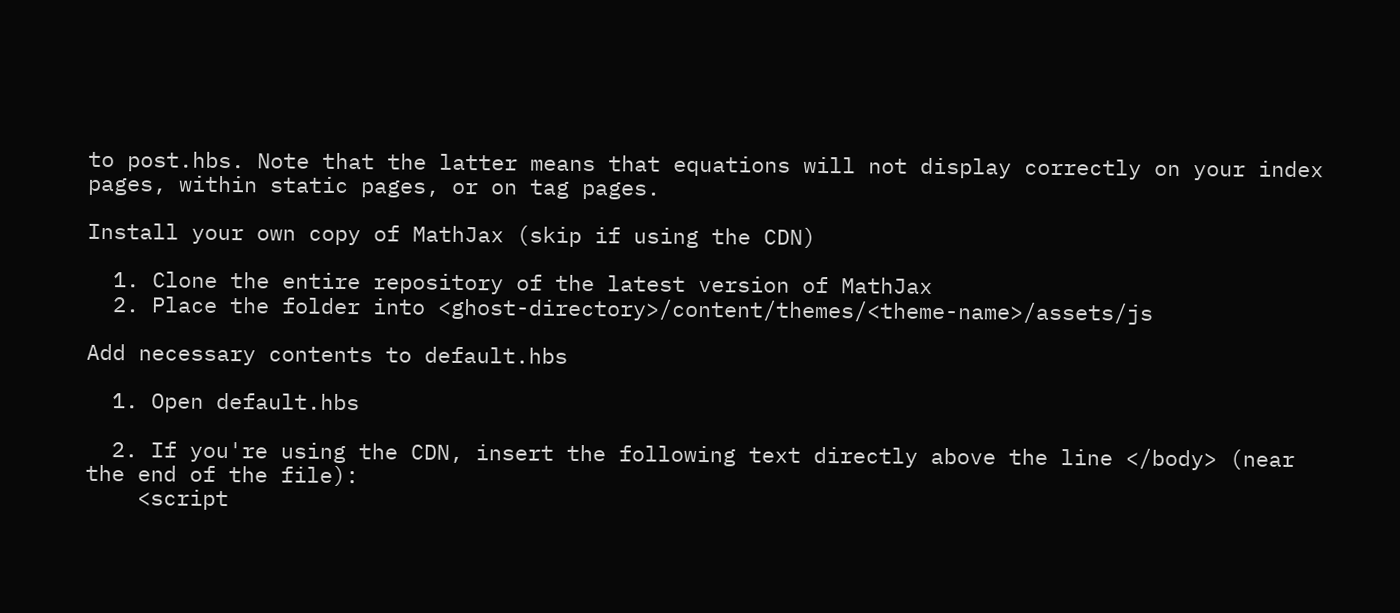to post.hbs. Note that the latter means that equations will not display correctly on your index pages, within static pages, or on tag pages.

Install your own copy of MathJax (skip if using the CDN)

  1. Clone the entire repository of the latest version of MathJax
  2. Place the folder into <ghost-directory>/content/themes/<theme-name>/assets/js

Add necessary contents to default.hbs

  1. Open default.hbs

  2. If you're using the CDN, insert the following text directly above the line </body> (near the end of the file):
    <script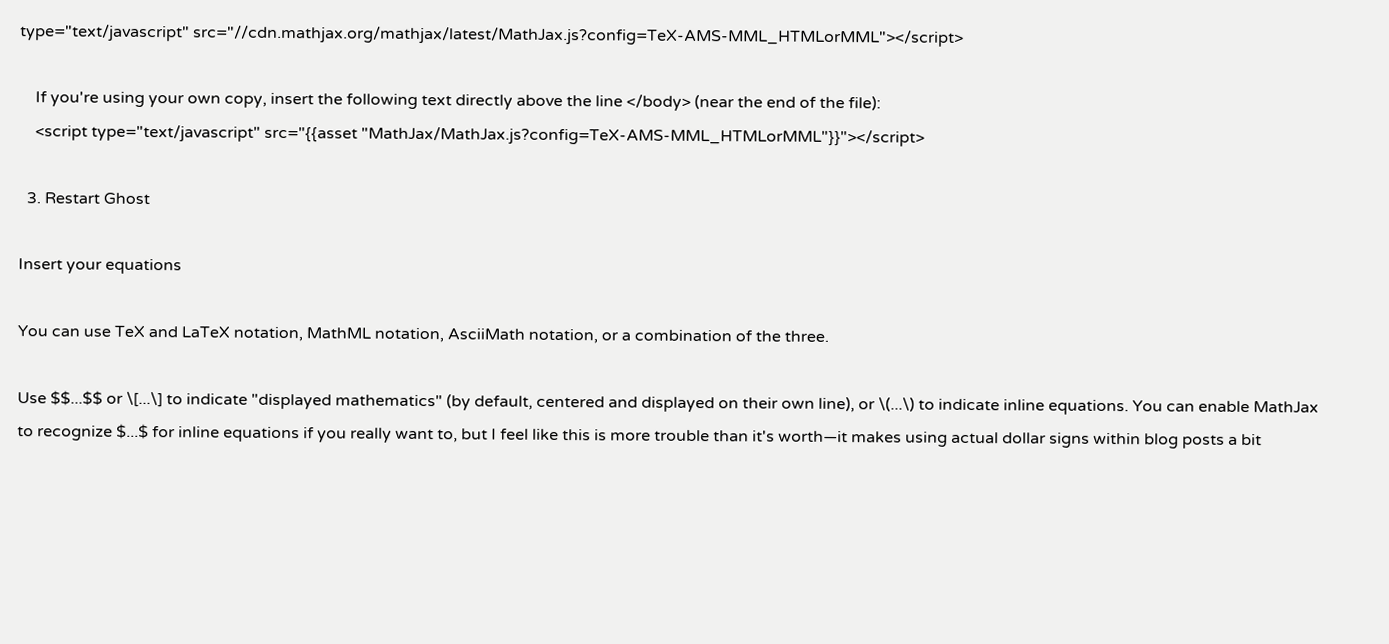type="text/javascript" src="//cdn.mathjax.org/mathjax/latest/MathJax.js?config=TeX-AMS-MML_HTMLorMML"></script>

    If you're using your own copy, insert the following text directly above the line </body> (near the end of the file):
    <script type="text/javascript" src="{{asset "MathJax/MathJax.js?config=TeX-AMS-MML_HTMLorMML"}}"></script>

  3. Restart Ghost

Insert your equations

You can use TeX and LaTeX notation, MathML notation, AsciiMath notation, or a combination of the three.

Use $$...$$ or \[...\] to indicate "displayed mathematics" (by default, centered and displayed on their own line), or \(...\) to indicate inline equations. You can enable MathJax to recognize $...$ for inline equations if you really want to, but I feel like this is more trouble than it's worth—it makes using actual dollar signs within blog posts a bit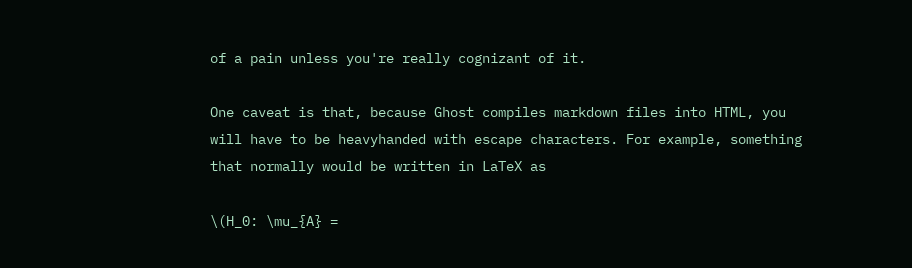of a pain unless you're really cognizant of it.

One caveat is that, because Ghost compiles markdown files into HTML, you will have to be heavyhanded with escape characters. For example, something that normally would be written in LaTeX as

\(H_0: \mu_{A} =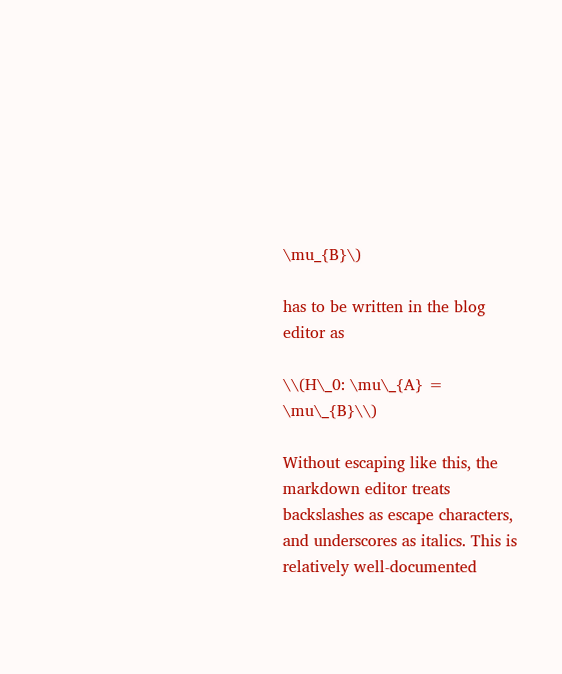\mu_{B}\)

has to be written in the blog editor as

\\(H\_0: \mu\_{A} = \mu\_{B}\\)

Without escaping like this, the markdown editor treats backslashes as escape characters, and underscores as italics. This is relatively well-documented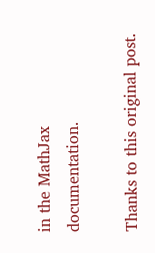in the MathJax documentation.

Thanks to this original post.